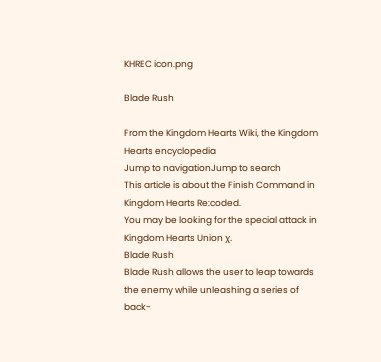KHREC icon.png

Blade Rush

From the Kingdom Hearts Wiki, the Kingdom Hearts encyclopedia
Jump to navigationJump to search
This article is about the Finish Command in Kingdom Hearts Re:coded.
You may be looking for the special attack in Kingdom Hearts Union χ.
Blade Rush
Blade Rush allows the user to leap towards the enemy while unleashing a series of back-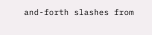and-forth slashes from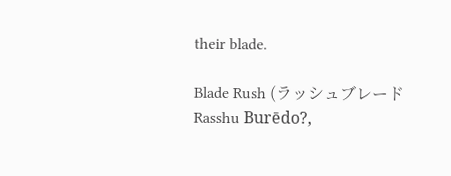their blade.

Blade Rush (ラッシュブレード Rasshu Burēdo?,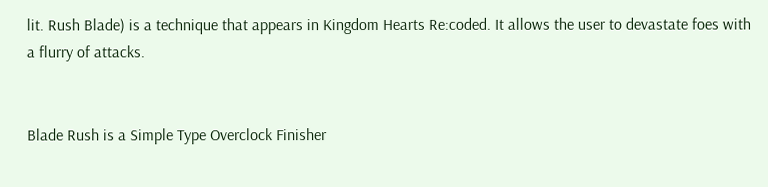lit. Rush Blade) is a technique that appears in Kingdom Hearts Re:coded. It allows the user to devastate foes with a flurry of attacks.


Blade Rush is a Simple Type Overclock Finisher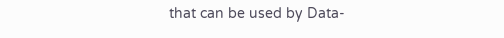that can be used by Data-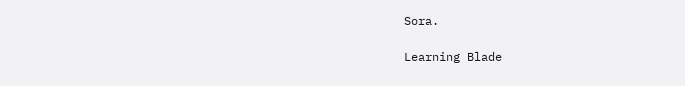Sora.

Learning Blade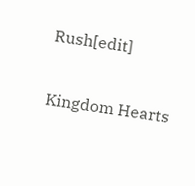Rush[edit]

Kingdom Hearts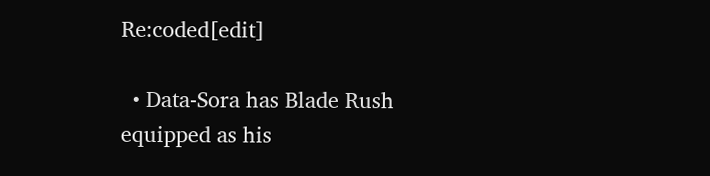Re:coded[edit]

  • Data-Sora has Blade Rush equipped as his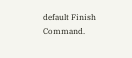default Finish Command.